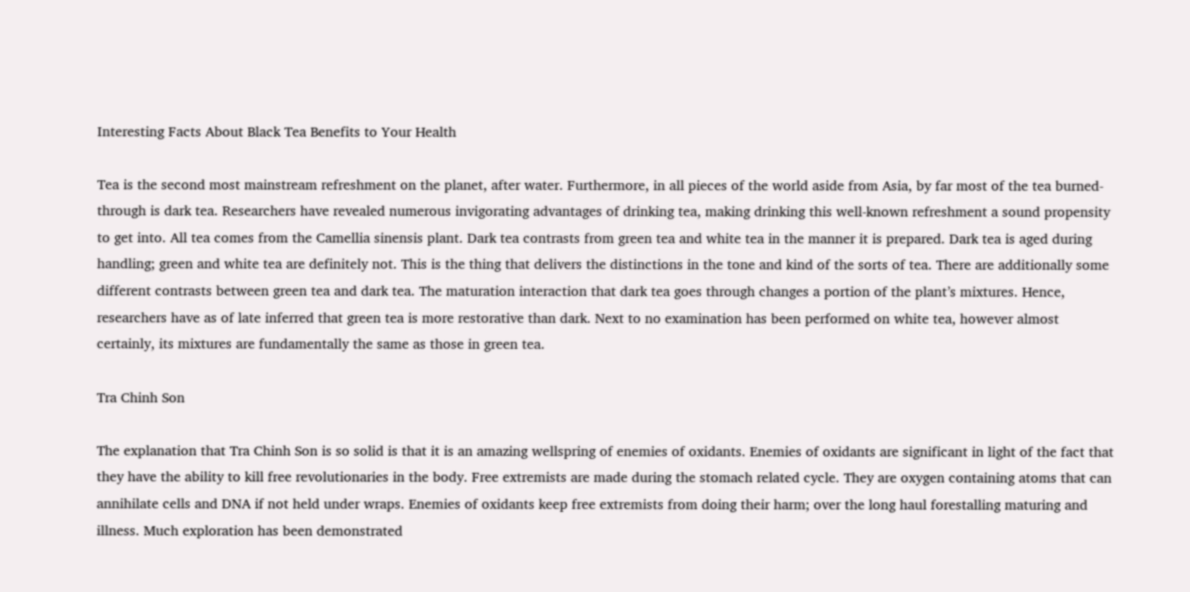Interesting Facts About Black Tea Benefits to Your Health

Tea is the second most mainstream refreshment on the planet, after water. Furthermore, in all pieces of the world aside from Asia, by far most of the tea burned-through is dark tea. Researchers have revealed numerous invigorating advantages of drinking tea, making drinking this well-known refreshment a sound propensity to get into. All tea comes from the Camellia sinensis plant. Dark tea contrasts from green tea and white tea in the manner it is prepared. Dark tea is aged during handling; green and white tea are definitely not. This is the thing that delivers the distinctions in the tone and kind of the sorts of tea. There are additionally some different contrasts between green tea and dark tea. The maturation interaction that dark tea goes through changes a portion of the plant’s mixtures. Hence, researchers have as of late inferred that green tea is more restorative than dark. Next to no examination has been performed on white tea, however almost certainly, its mixtures are fundamentally the same as those in green tea.

Tra Chinh Son

The explanation that Tra Chinh Son is so solid is that it is an amazing wellspring of enemies of oxidants. Enemies of oxidants are significant in light of the fact that they have the ability to kill free revolutionaries in the body. Free extremists are made during the stomach related cycle. They are oxygen containing atoms that can annihilate cells and DNA if not held under wraps. Enemies of oxidants keep free extremists from doing their harm; over the long haul forestalling maturing and illness. Much exploration has been demonstrated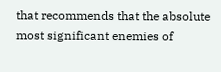that recommends that the absolute most significant enemies of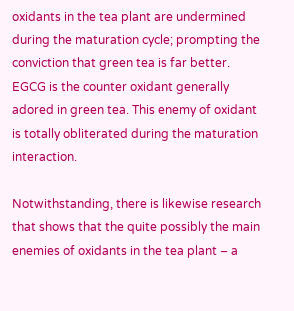oxidants in the tea plant are undermined during the maturation cycle; prompting the conviction that green tea is far better. EGCG is the counter oxidant generally adored in green tea. This enemy of oxidant is totally obliterated during the maturation interaction.

Notwithstanding, there is likewise research that shows that the quite possibly the main enemies of oxidants in the tea plant – a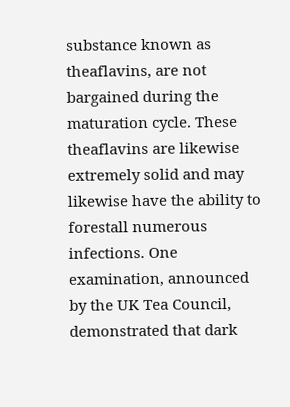substance known as theaflavins, are not bargained during the maturation cycle. These theaflavins are likewise extremely solid and may likewise have the ability to forestall numerous infections. One examination, announced by the UK Tea Council, demonstrated that dark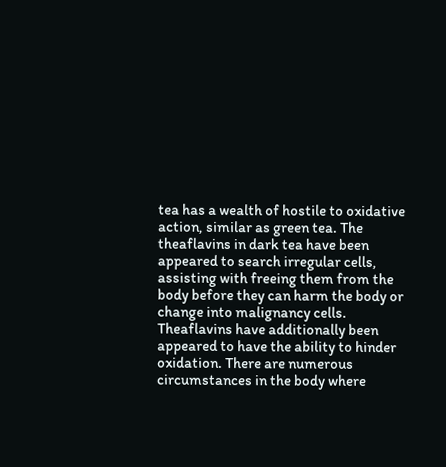tea has a wealth of hostile to oxidative action, similar as green tea. The theaflavins in dark tea have been appeared to search irregular cells, assisting with freeing them from the body before they can harm the body or change into malignancy cells. Theaflavins have additionally been appeared to have the ability to hinder oxidation. There are numerous circumstances in the body where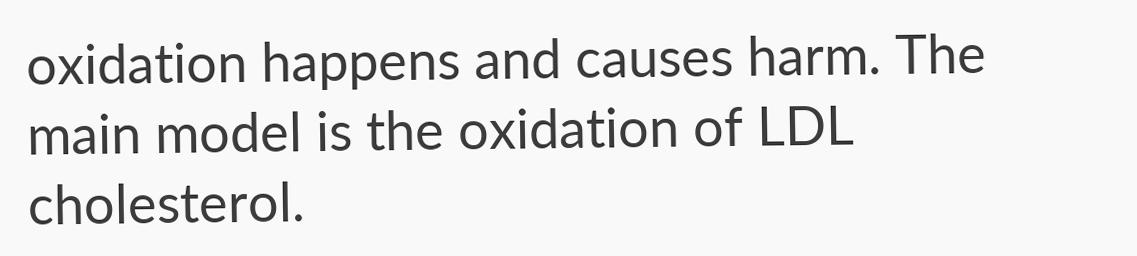oxidation happens and causes harm. The main model is the oxidation of LDL cholesterol.